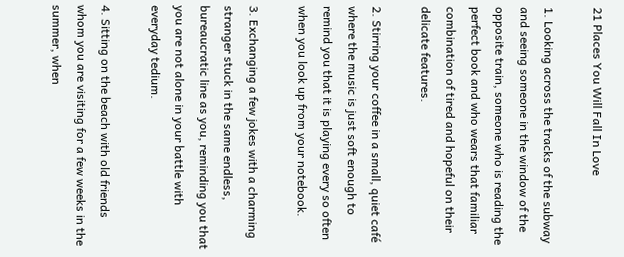21 Places You Will Fall In Love

1. Looking across the tracks of the subway and seeing someone in the window of the opposite train, someone who is reading the perfect book and who wears that familiar combination of tired and hopeful on their delicate features.

2. Stirring your coffee in a small, quiet café where the music is just soft enough to remind you that it is playing every so often when you look up from your notebook.

3. Exchanging a few jokes with a charming stranger stuck in the same endless, bureaucratic line as you, reminding you that you are not alone in your battle with everyday tedium.

4. Sitting on the beach with old friends whom you are visiting for a few weeks in the summer, when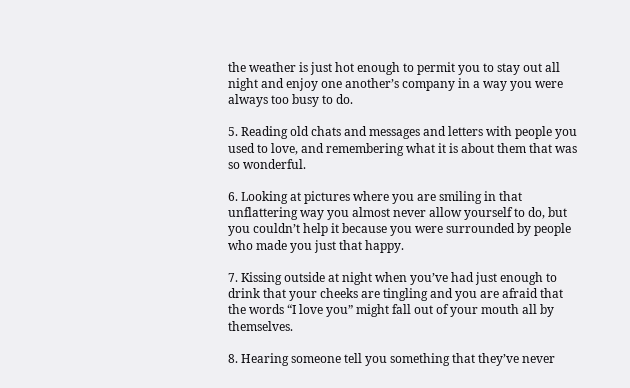the weather is just hot enough to permit you to stay out all night and enjoy one another’s company in a way you were always too busy to do.

5. Reading old chats and messages and letters with people you used to love, and remembering what it is about them that was so wonderful.

6. Looking at pictures where you are smiling in that unflattering way you almost never allow yourself to do, but you couldn’t help it because you were surrounded by people who made you just that happy.

7. Kissing outside at night when you’ve had just enough to drink that your cheeks are tingling and you are afraid that the words “I love you” might fall out of your mouth all by themselves.

8. Hearing someone tell you something that they’ve never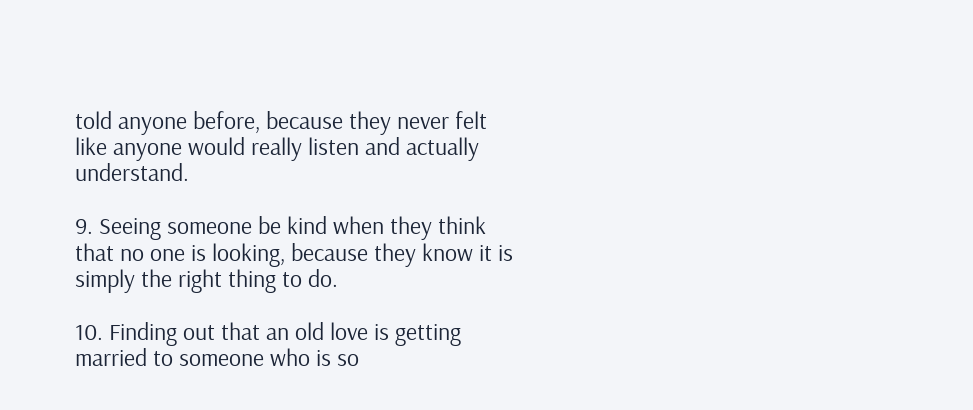told anyone before, because they never felt like anyone would really listen and actually understand.

9. Seeing someone be kind when they think that no one is looking, because they know it is simply the right thing to do.

10. Finding out that an old love is getting married to someone who is so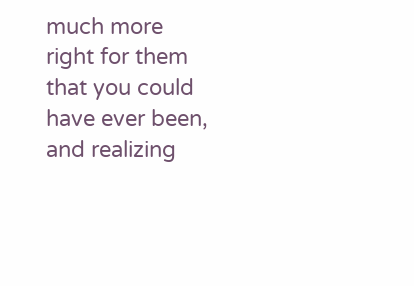much more right for them that you could have ever been, and realizing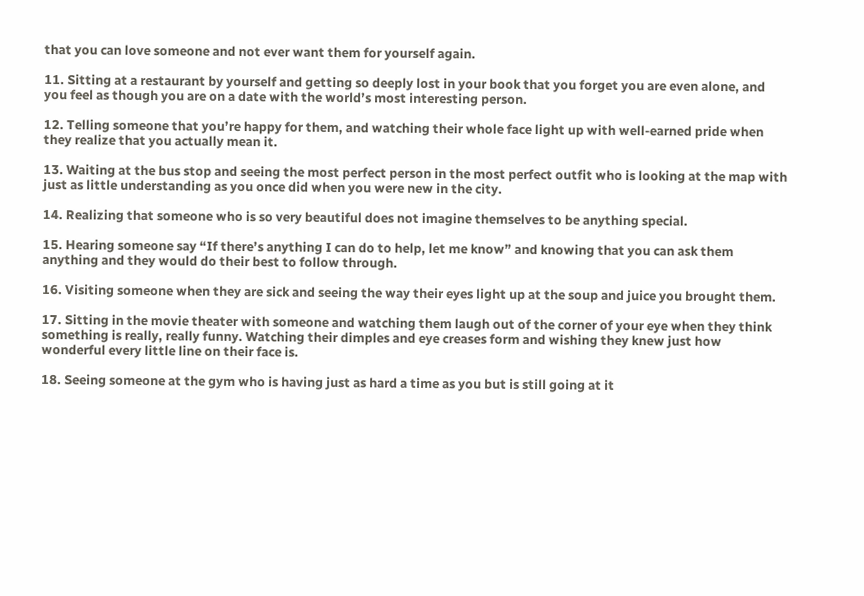that you can love someone and not ever want them for yourself again.

11. Sitting at a restaurant by yourself and getting so deeply lost in your book that you forget you are even alone, and you feel as though you are on a date with the world’s most interesting person.

12. Telling someone that you’re happy for them, and watching their whole face light up with well-earned pride when they realize that you actually mean it.

13. Waiting at the bus stop and seeing the most perfect person in the most perfect outfit who is looking at the map with just as little understanding as you once did when you were new in the city.

14. Realizing that someone who is so very beautiful does not imagine themselves to be anything special.

15. Hearing someone say “If there’s anything I can do to help, let me know” and knowing that you can ask them anything and they would do their best to follow through.

16. Visiting someone when they are sick and seeing the way their eyes light up at the soup and juice you brought them.

17. Sitting in the movie theater with someone and watching them laugh out of the corner of your eye when they think something is really, really funny. Watching their dimples and eye creases form and wishing they knew just how wonderful every little line on their face is.

18. Seeing someone at the gym who is having just as hard a time as you but is still going at it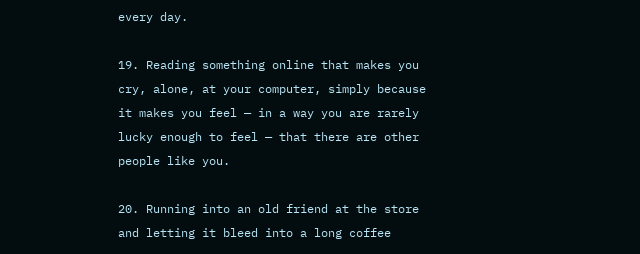every day.

19. Reading something online that makes you cry, alone, at your computer, simply because it makes you feel — in a way you are rarely lucky enough to feel — that there are other people like you.

20. Running into an old friend at the store and letting it bleed into a long coffee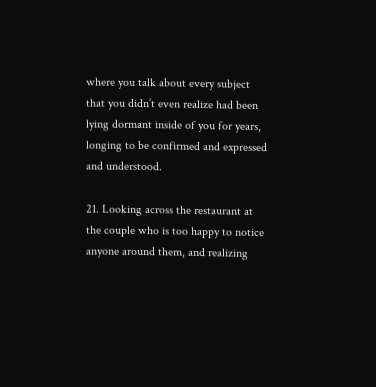where you talk about every subject that you didn’t even realize had been lying dormant inside of you for years, longing to be confirmed and expressed and understood.

21. Looking across the restaurant at the couple who is too happy to notice anyone around them, and realizing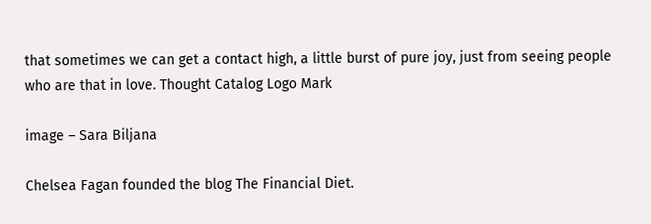that sometimes we can get a contact high, a little burst of pure joy, just from seeing people who are that in love. Thought Catalog Logo Mark

image – Sara Biljana

Chelsea Fagan founded the blog The Financial Diet.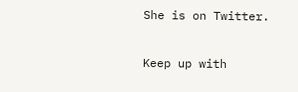She is on Twitter.

Keep up with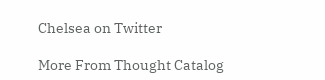Chelsea on Twitter

More From Thought Catalog